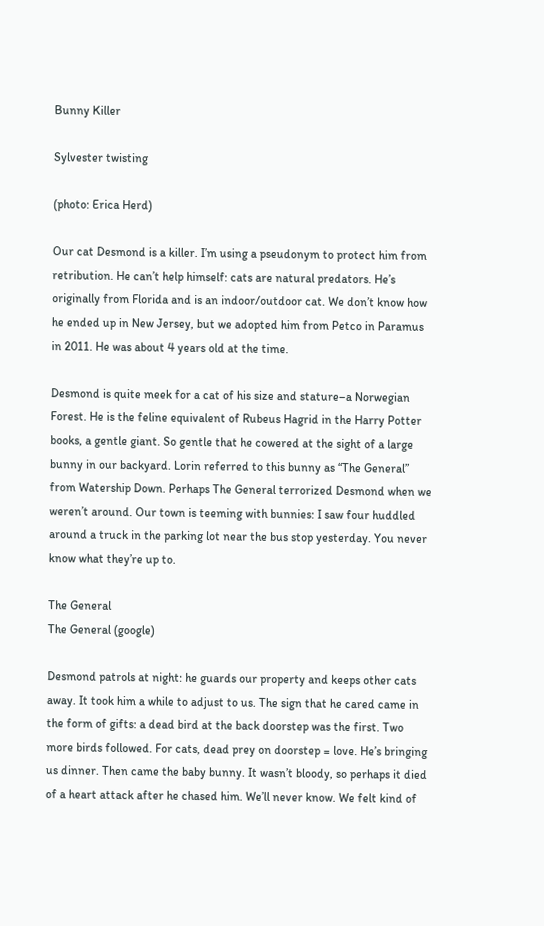Bunny Killer

Sylvester twisting

(photo: Erica Herd)

Our cat Desmond is a killer. I’m using a pseudonym to protect him from retribution. He can’t help himself: cats are natural predators. He’s originally from Florida and is an indoor/outdoor cat. We don’t know how he ended up in New Jersey, but we adopted him from Petco in Paramus in 2011. He was about 4 years old at the time.

Desmond is quite meek for a cat of his size and stature–a Norwegian Forest. He is the feline equivalent of Rubeus Hagrid in the Harry Potter books, a gentle giant. So gentle that he cowered at the sight of a large bunny in our backyard. Lorin referred to this bunny as “The General” from Watership Down. Perhaps The General terrorized Desmond when we weren’t around. Our town is teeming with bunnies: I saw four huddled around a truck in the parking lot near the bus stop yesterday. You never know what they’re up to.

The General
The General (google)

Desmond patrols at night: he guards our property and keeps other cats away. It took him a while to adjust to us. The sign that he cared came in the form of gifts: a dead bird at the back doorstep was the first. Two more birds followed. For cats, dead prey on doorstep = love. He’s bringing us dinner. Then came the baby bunny. It wasn’t bloody, so perhaps it died of a heart attack after he chased him. We’ll never know. We felt kind of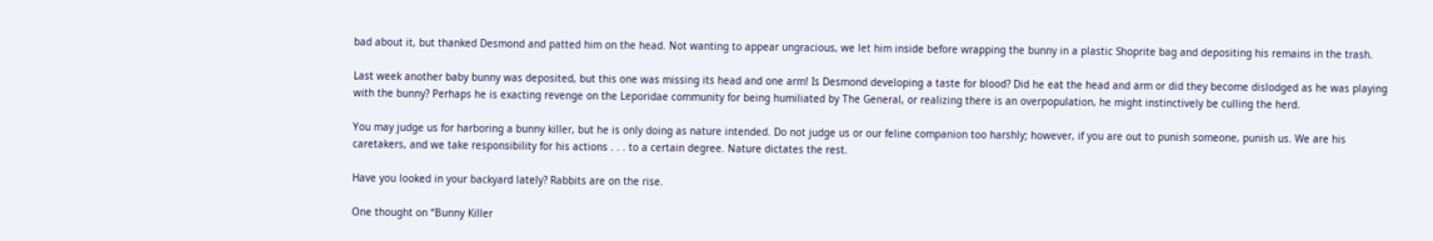bad about it, but thanked Desmond and patted him on the head. Not wanting to appear ungracious, we let him inside before wrapping the bunny in a plastic Shoprite bag and depositing his remains in the trash.

Last week another baby bunny was deposited, but this one was missing its head and one arm! Is Desmond developing a taste for blood? Did he eat the head and arm or did they become dislodged as he was playing with the bunny? Perhaps he is exacting revenge on the Leporidae community for being humiliated by The General, or realizing there is an overpopulation, he might instinctively be culling the herd.

You may judge us for harboring a bunny killer, but he is only doing as nature intended. Do not judge us or our feline companion too harshly; however, if you are out to punish someone, punish us. We are his caretakers, and we take responsibility for his actions . . . to a certain degree. Nature dictates the rest.

Have you looked in your backyard lately? Rabbits are on the rise.

One thought on “Bunny Killer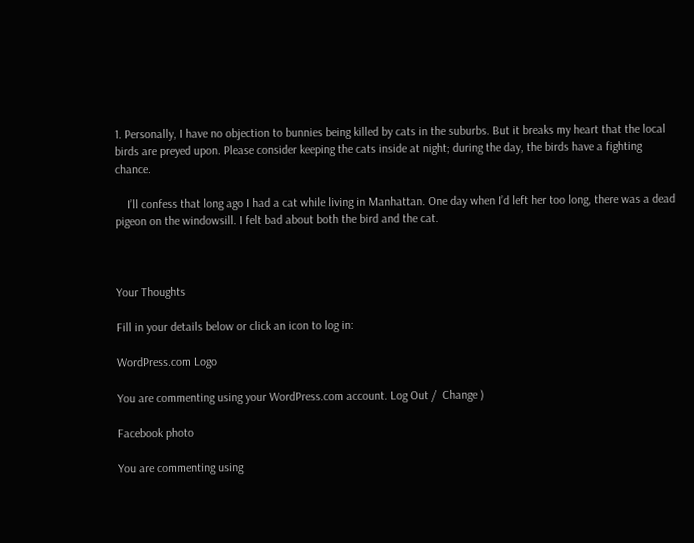1. Personally, I have no objection to bunnies being killed by cats in the suburbs. But it breaks my heart that the local birds are preyed upon. Please consider keeping the cats inside at night; during the day, the birds have a fighting chance.

    I’ll confess that long ago I had a cat while living in Manhattan. One day when I’d left her too long, there was a dead pigeon on the windowsill. I felt bad about both the bird and the cat.



Your Thoughts

Fill in your details below or click an icon to log in:

WordPress.com Logo

You are commenting using your WordPress.com account. Log Out /  Change )

Facebook photo

You are commenting using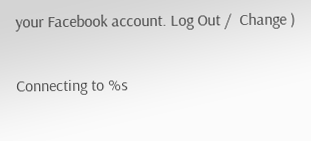your Facebook account. Log Out /  Change )

Connecting to %s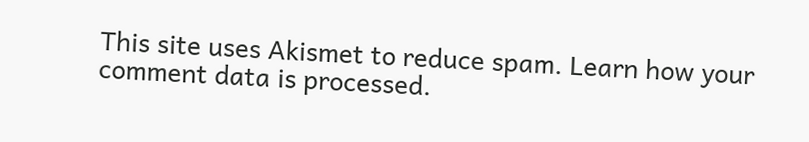This site uses Akismet to reduce spam. Learn how your comment data is processed.